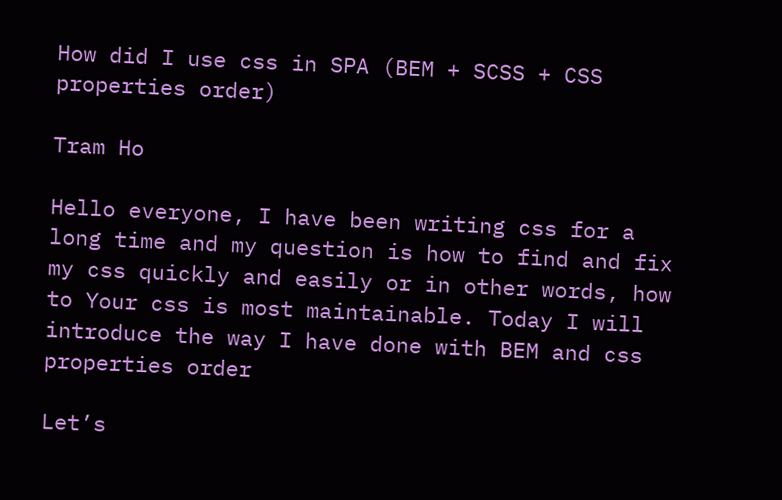How did I use css in SPA (BEM + SCSS + CSS properties order)

Tram Ho

Hello everyone, I have been writing css for a long time and my question is how to find and fix my css quickly and easily or in other words, how to Your css is most maintainable. Today I will introduce the way I have done with BEM and css properties order

Let’s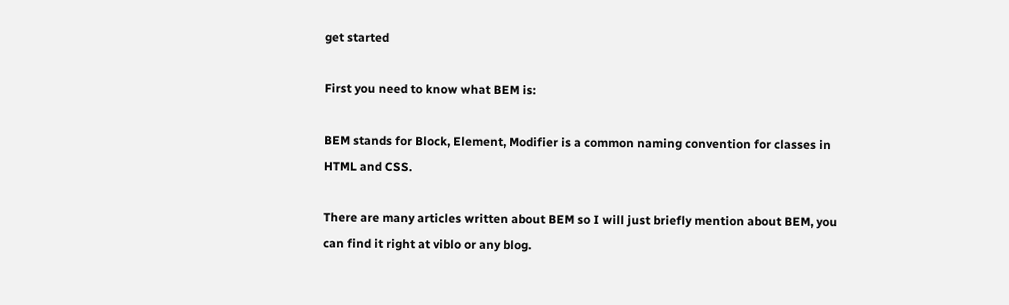get started

First you need to know what BEM is:

BEM stands for Block, Element, Modifier is a common naming convention for classes in HTML and CSS.

There are many articles written about BEM so I will just briefly mention about BEM, you can find it right at viblo or any blog.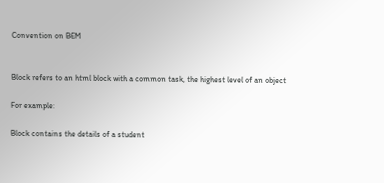Convention on BEM


Block refers to an html block with a common task, the highest level of an object

For example:

Block contains the details of a student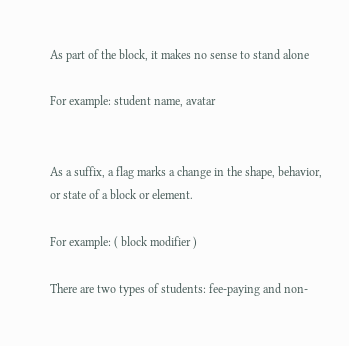As part of the block, it makes no sense to stand alone

For example: student name, avatar


As a suffix, a flag marks a change in the shape, behavior, or state of a block or element.

For example: ( block modifier )

There are two types of students: fee-paying and non-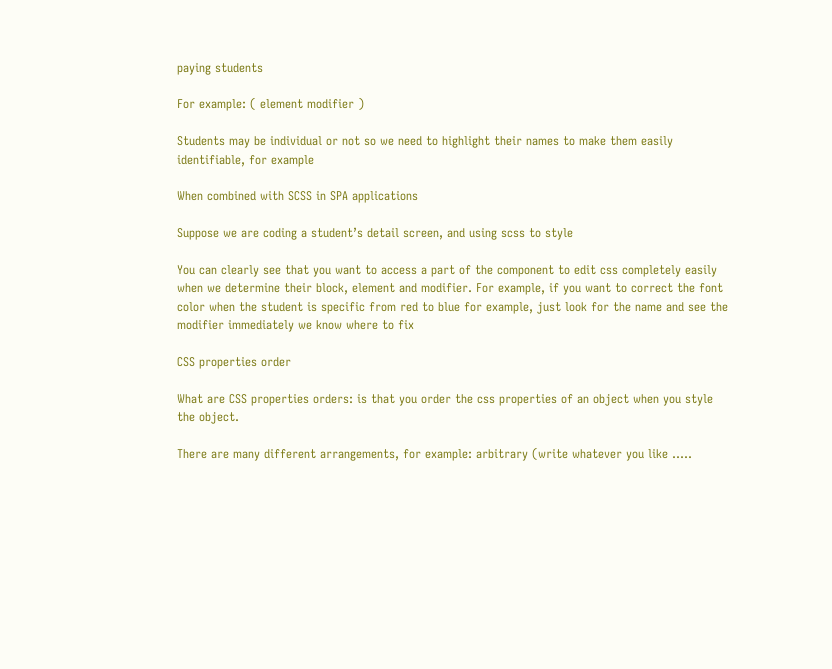paying students

For example: ( element modifier )

Students may be individual or not so we need to highlight their names to make them easily identifiable, for example

When combined with SCSS in SPA applications

Suppose we are coding a student’s detail screen, and using scss to style

You can clearly see that you want to access a part of the component to edit css completely easily when we determine their block, element and modifier. For example, if you want to correct the font color when the student is specific from red to blue for example, just look for the name and see the modifier immediately we know where to fix

CSS properties order

What are CSS properties orders: is that you order the css properties of an object when you style the object.

There are many different arrangements, for example: arbitrary (write whatever you like …..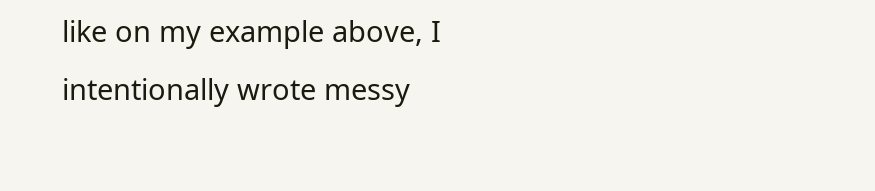like on my example above, I intentionally wrote messy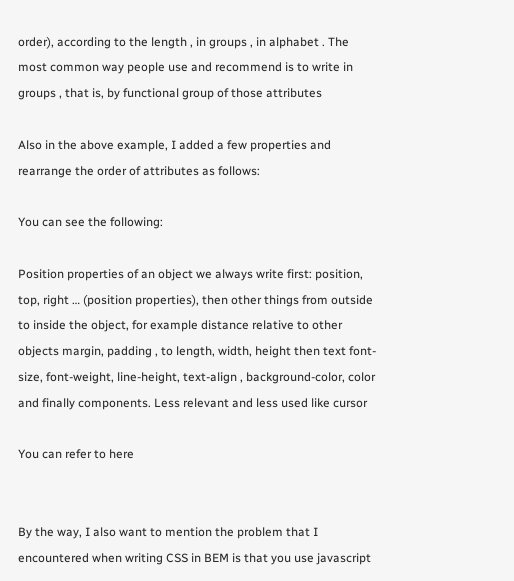order), according to the length , in groups , in alphabet . The most common way people use and recommend is to write in groups , that is, by functional group of those attributes

Also in the above example, I added a few properties and rearrange the order of attributes as follows:

You can see the following:

Position properties of an object we always write first: position, top, right … (position properties), then other things from outside to inside the object, for example distance relative to other objects margin, padding , to length, width, height then text font-size, font-weight, line-height, text-align , background-color, color and finally components. Less relevant and less used like cursor

You can refer to here


By the way, I also want to mention the problem that I encountered when writing CSS in BEM is that you use javascript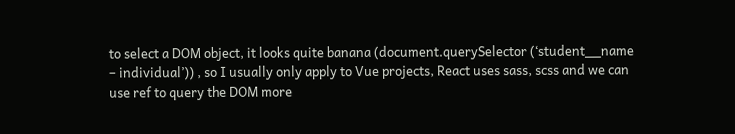to select a DOM object, it looks quite banana (document.querySelector (‘student__name – individual’)) , so I usually only apply to Vue projects, React uses sass, scss and we can use ref to query the DOM more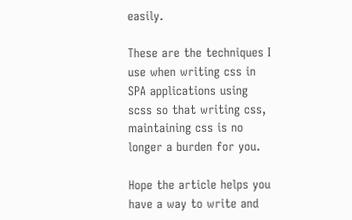easily.

These are the techniques I use when writing css in SPA applications using scss so that writing css, maintaining css is no longer a burden for you.

Hope the article helps you have a way to write and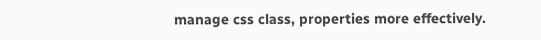manage css class, properties more effectively.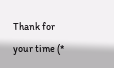Thank for your time (*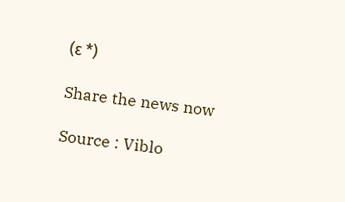(ε *)

Share the news now

Source : Viblo